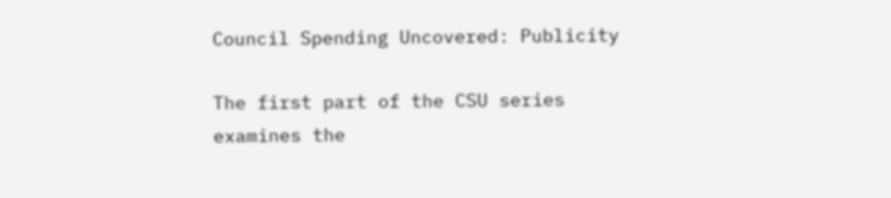Council Spending Uncovered: Publicity

The first part of the CSU series examines the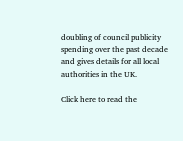doubling of council publicity spending over the past decade and gives details for all local authorities in the UK.

Click here to read the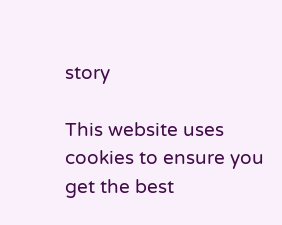story

This website uses cookies to ensure you get the best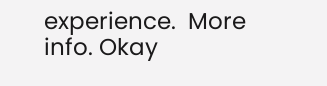experience.  More info. Okay